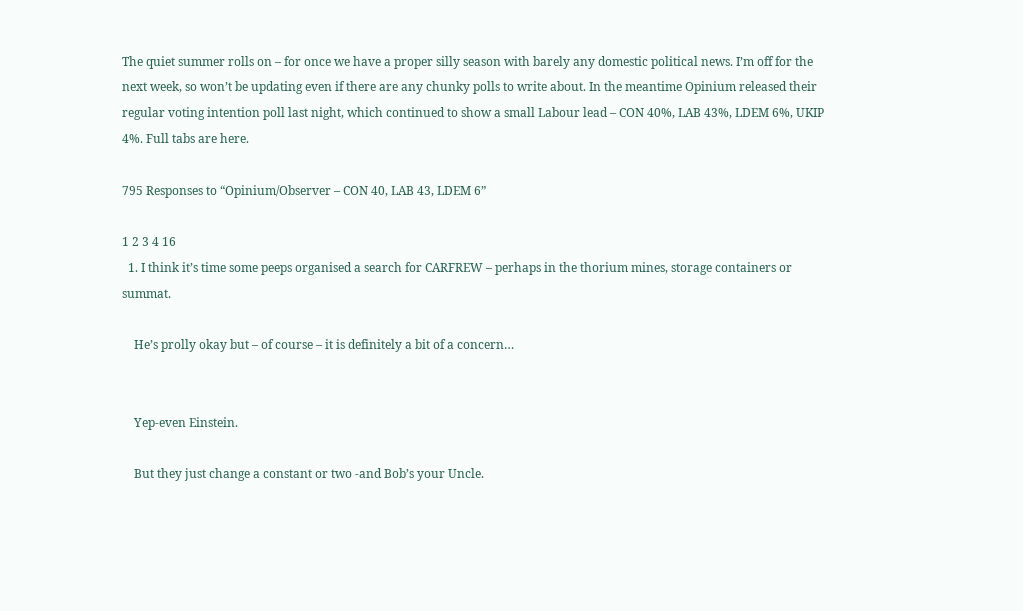The quiet summer rolls on – for once we have a proper silly season with barely any domestic political news. I’m off for the next week, so won’t be updating even if there are any chunky polls to write about. In the meantime Opinium released their regular voting intention poll last night, which continued to show a small Labour lead – CON 40%, LAB 43%, LDEM 6%, UKIP 4%. Full tabs are here.

795 Responses to “Opinium/Observer – CON 40, LAB 43, LDEM 6”

1 2 3 4 16
  1. I think it’s time some peeps organised a search for CARFREW – perhaps in the thorium mines, storage containers or summat.

    He’s prolly okay but – of course – it is definitely a bit of a concern…


    Yep-even Einstein.

    But they just change a constant or two -and Bob’s your Uncle.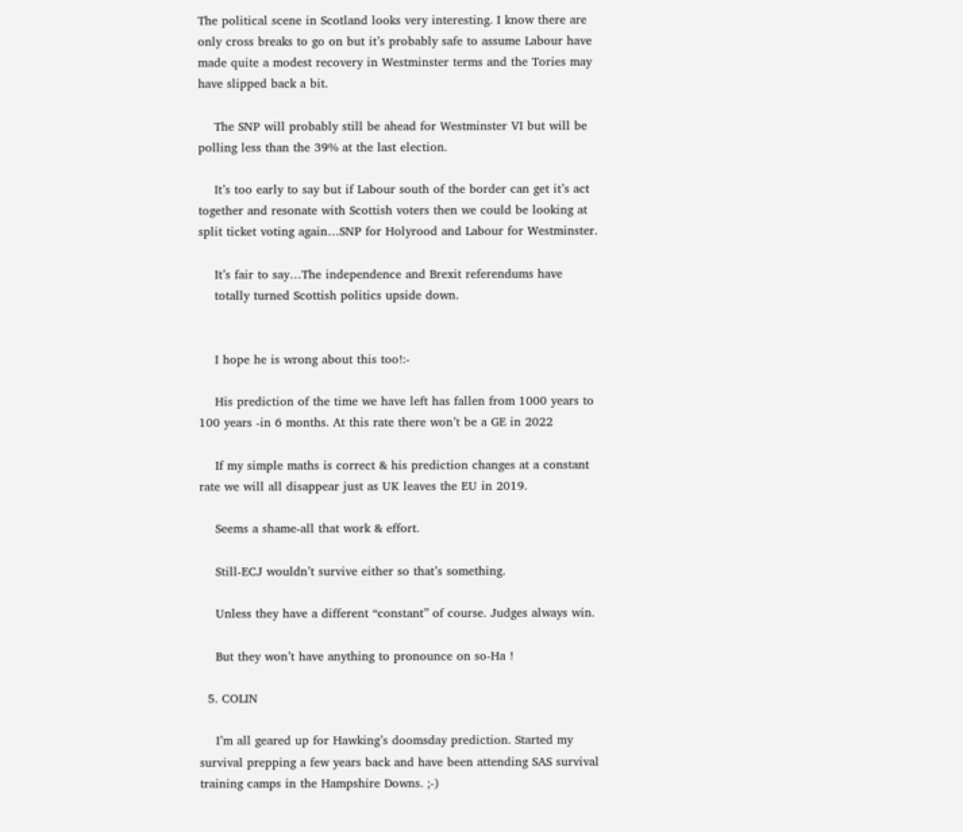The political scene in Scotland looks very interesting. I know there are only cross breaks to go on but it’s probably safe to assume Labour have made quite a modest recovery in Westminster terms and the Tories may have slipped back a bit.

    The SNP will probably still be ahead for Westminster VI but will be polling less than the 39% at the last election.

    It’s too early to say but if Labour south of the border can get it’s act together and resonate with Scottish voters then we could be looking at split ticket voting again…SNP for Holyrood and Labour for Westminster.

    It’s fair to say…The independence and Brexit referendums have
    totally turned Scottish politics upside down.


    I hope he is wrong about this too!:-

    His prediction of the time we have left has fallen from 1000 years to 100 years -in 6 months. At this rate there won’t be a GE in 2022

    If my simple maths is correct & his prediction changes at a constant rate we will all disappear just as UK leaves the EU in 2019.

    Seems a shame-all that work & effort.

    Still-ECJ wouldn’t survive either so that’s something.

    Unless they have a different “constant” of course. Judges always win.

    But they won’t have anything to pronounce on so-Ha !

  5. COLIN

    I’m all geared up for Hawking’s doomsday prediction. Started my survival prepping a few years back and have been attending SAS survival training camps in the Hampshire Downs. ;-)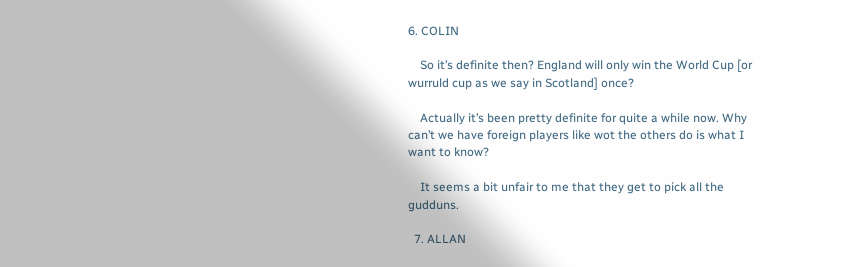6. COLIN

    So it’s definite then? England will only win the World Cup [or wurruld cup as we say in Scotland] once?

    Actually it’s been pretty definite for quite a while now. Why can’t we have foreign players like wot the others do is what I want to know?

    It seems a bit unfair to me that they get to pick all the gudduns.

  7. ALLAN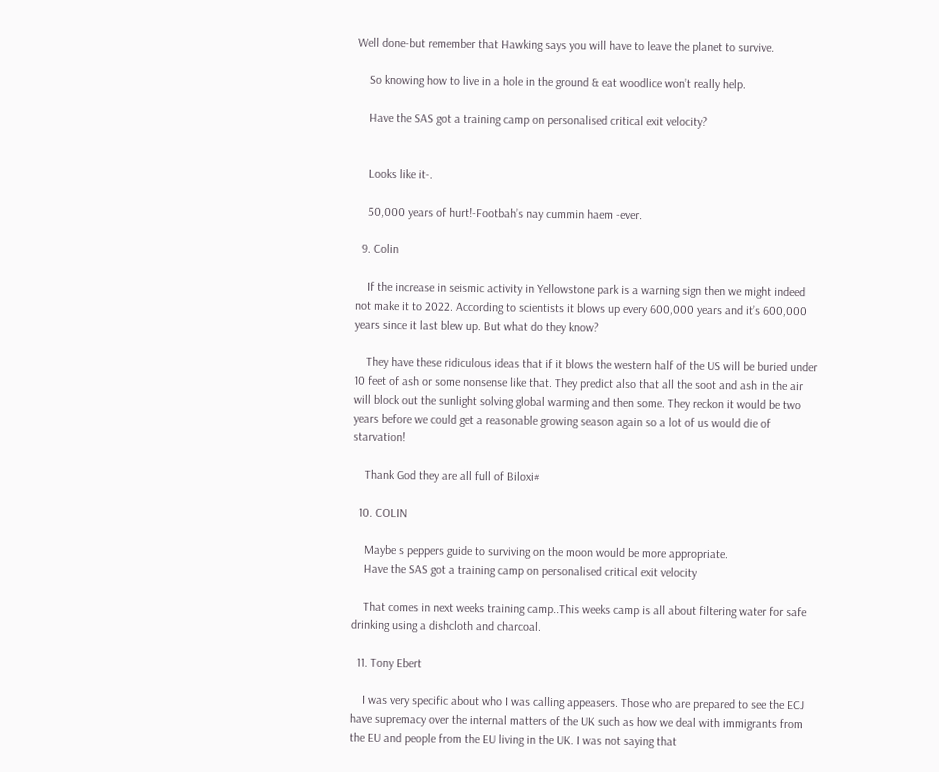Well done-but remember that Hawking says you will have to leave the planet to survive.

    So knowing how to live in a hole in the ground & eat woodlice won’t really help.

    Have the SAS got a training camp on personalised critical exit velocity?


    Looks like it-.

    50,000 years of hurt!-Footbah’s nay cummin haem -ever.

  9. Colin

    If the increase in seismic activity in Yellowstone park is a warning sign then we might indeed not make it to 2022. According to scientists it blows up every 600,000 years and it’s 600,000 years since it last blew up. But what do they know?

    They have these ridiculous ideas that if it blows the western half of the US will be buried under 10 feet of ash or some nonsense like that. They predict also that all the soot and ash in the air will block out the sunlight solving global warming and then some. They reckon it would be two years before we could get a reasonable growing season again so a lot of us would die of starvation!

    Thank God they are all full of Biloxi#

  10. COLIN

    Maybe s peppers guide to surviving on the moon would be more appropriate.
    Have the SAS got a training camp on personalised critical exit velocity

    That comes in next weeks training camp..This weeks camp is all about filtering water for safe drinking using a dishcloth and charcoal.

  11. Tony Ebert

    I was very specific about who I was calling appeasers. Those who are prepared to see the ECJ have supremacy over the internal matters of the UK such as how we deal with immigrants from the EU and people from the EU living in the UK. I was not saying that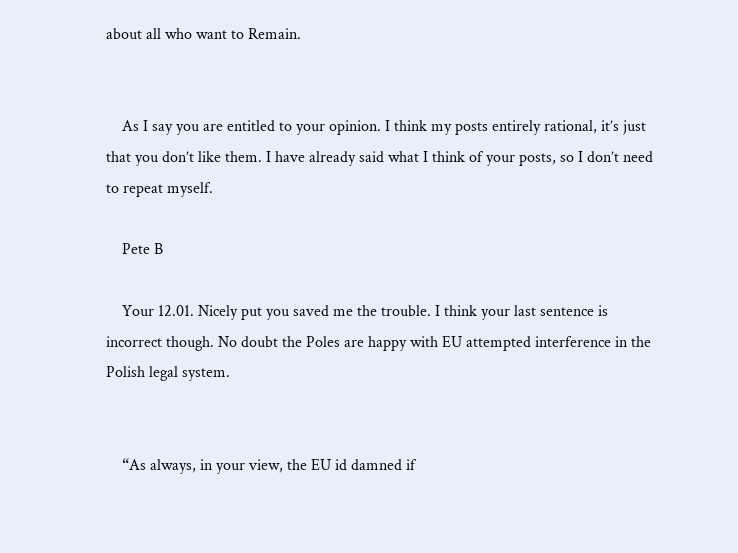about all who want to Remain.


    As I say you are entitled to your opinion. I think my posts entirely rational, it’s just that you don’t like them. I have already said what I think of your posts, so I don’t need to repeat myself.

    Pete B

    Your 12.01. Nicely put you saved me the trouble. I think your last sentence is incorrect though. No doubt the Poles are happy with EU attempted interference in the Polish legal system.


    “As always, in your view, the EU id damned if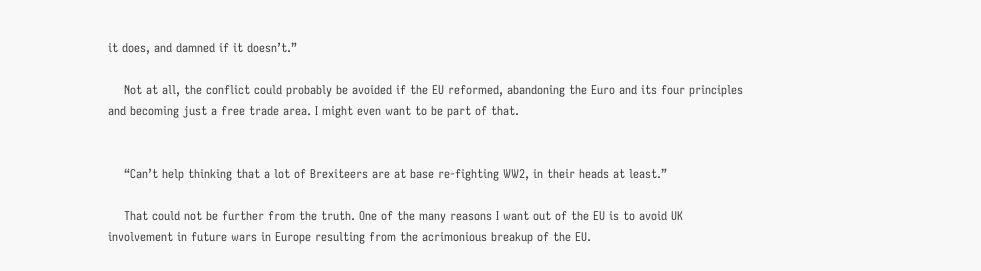it does, and damned if it doesn’t.”

    Not at all, the conflict could probably be avoided if the EU reformed, abandoning the Euro and its four principles and becoming just a free trade area. I might even want to be part of that.


    “Can’t help thinking that a lot of Brexiteers are at base re-fighting WW2, in their heads at least.”

    That could not be further from the truth. One of the many reasons I want out of the EU is to avoid UK involvement in future wars in Europe resulting from the acrimonious breakup of the EU.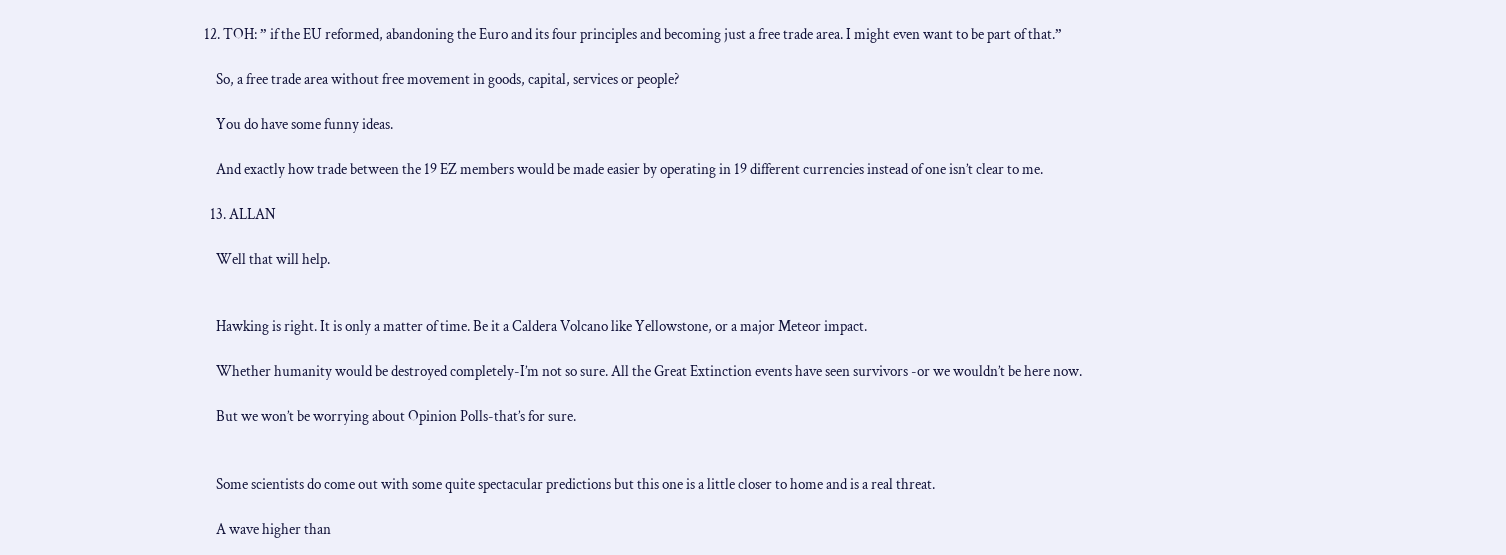12. TOH: ” if the EU reformed, abandoning the Euro and its four principles and becoming just a free trade area. I might even want to be part of that.”

    So, a free trade area without free movement in goods, capital, services or people?

    You do have some funny ideas.

    And exactly how trade between the 19 EZ members would be made easier by operating in 19 different currencies instead of one isn’t clear to me.

  13. ALLAN

    Well that will help.


    Hawking is right. It is only a matter of time. Be it a Caldera Volcano like Yellowstone, or a major Meteor impact.

    Whether humanity would be destroyed completely-I’m not so sure. All the Great Extinction events have seen survivors -or we wouldn’t be here now.

    But we won’t be worrying about Opinion Polls-that’s for sure.


    Some scientists do come out with some quite spectacular predictions but this one is a little closer to home and is a real threat.

    A wave higher than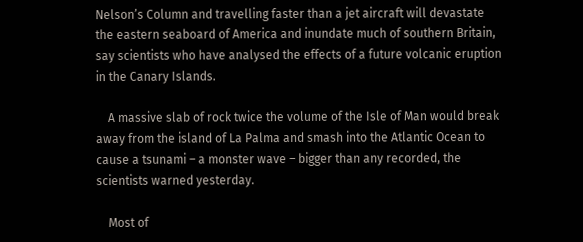Nelson’s Column and travelling faster than a jet aircraft will devastate the eastern seaboard of America and inundate much of southern Britain, say scientists who have analysed the effects of a future volcanic eruption in the Canary Islands.

    A massive slab of rock twice the volume of the Isle of Man would break away from the island of La Palma and smash into the Atlantic Ocean to cause a tsunami – a monster wave – bigger than any recorded, the scientists warned yesterday.

    Most of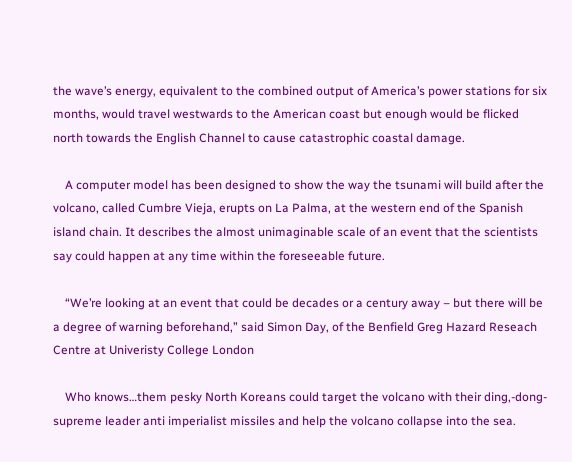the wave’s energy, equivalent to the combined output of America’s power stations for six months, would travel westwards to the American coast but enough would be flicked north towards the English Channel to cause catastrophic coastal damage.

    A computer model has been designed to show the way the tsunami will build after the volcano, called Cumbre Vieja, erupts on La Palma, at the western end of the Spanish island chain. It describes the almost unimaginable scale of an event that the scientists say could happen at any time within the foreseeable future.

    “We’re looking at an event that could be decades or a century away – but there will be a degree of warning beforehand,” said Simon Day, of the Benfield Greg Hazard Reseach Centre at Univeristy College London

    Who knows…them pesky North Koreans could target the volcano with their ding,-dong- supreme leader anti imperialist missiles and help the volcano collapse into the sea.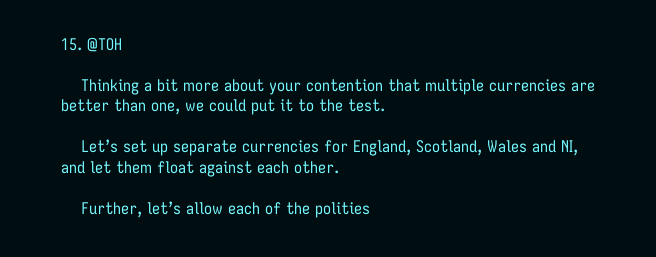15. @TOH

    Thinking a bit more about your contention that multiple currencies are better than one, we could put it to the test.

    Let’s set up separate currencies for England, Scotland, Wales and NI, and let them float against each other.

    Further, let’s allow each of the polities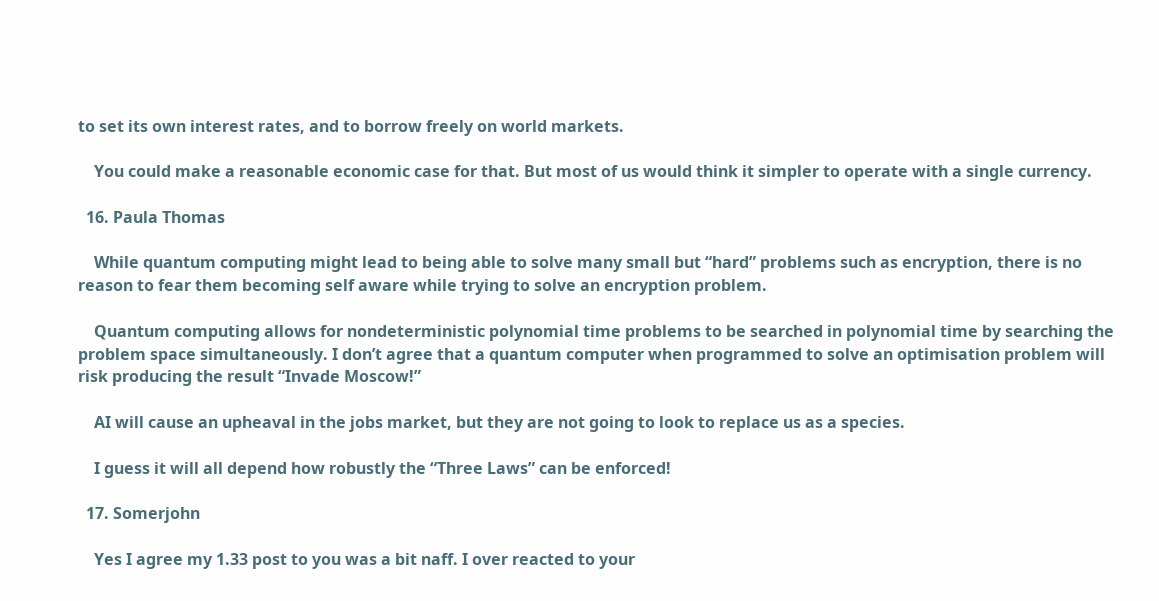to set its own interest rates, and to borrow freely on world markets.

    You could make a reasonable economic case for that. But most of us would think it simpler to operate with a single currency.

  16. Paula Thomas

    While quantum computing might lead to being able to solve many small but “hard” problems such as encryption, there is no reason to fear them becoming self aware while trying to solve an encryption problem.

    Quantum computing allows for nondeterministic polynomial time problems to be searched in polynomial time by searching the problem space simultaneously. I don’t agree that a quantum computer when programmed to solve an optimisation problem will risk producing the result “Invade Moscow!”

    AI will cause an upheaval in the jobs market, but they are not going to look to replace us as a species.

    I guess it will all depend how robustly the “Three Laws” can be enforced!

  17. Somerjohn

    Yes I agree my 1.33 post to you was a bit naff. I over reacted to your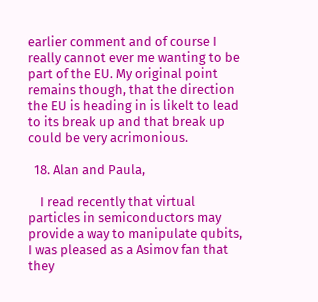earlier comment and of course I really cannot ever me wanting to be part of the EU. My original point remains though, that the direction the EU is heading in is likelt to lead to its break up and that break up could be very acrimonious.

  18. Alan and Paula,

    I read recently that virtual particles in semiconductors may provide a way to manipulate qubits, I was pleased as a Asimov fan that they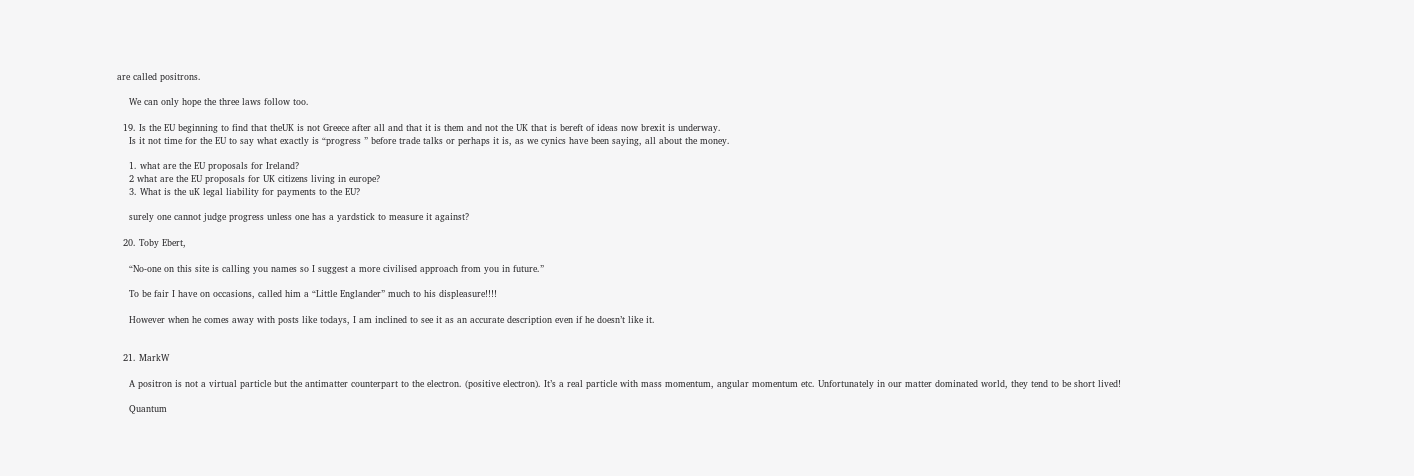are called positrons.

    We can only hope the three laws follow too.

  19. Is the EU beginning to find that theUK is not Greece after all and that it is them and not the UK that is bereft of ideas now brexit is underway.
    Is it not time for the EU to say what exactly is “progress ” before trade talks or perhaps it is, as we cynics have been saying, all about the money.

    1. what are the EU proposals for Ireland?
    2 what are the EU proposals for UK citizens living in europe?
    3. What is the uK legal liability for payments to the EU?

    surely one cannot judge progress unless one has a yardstick to measure it against?

  20. Toby Ebert,

    “No-one on this site is calling you names so I suggest a more civilised approach from you in future.”

    To be fair I have on occasions, called him a “Little Englander” much to his displeasure!!!!

    However when he comes away with posts like todays, I am inclined to see it as an accurate description even if he doesn’t like it.


  21. MarkW

    A positron is not a virtual particle but the antimatter counterpart to the electron. (positive electron). It’s a real particle with mass momentum, angular momentum etc. Unfortunately in our matter dominated world, they tend to be short lived!

    Quantum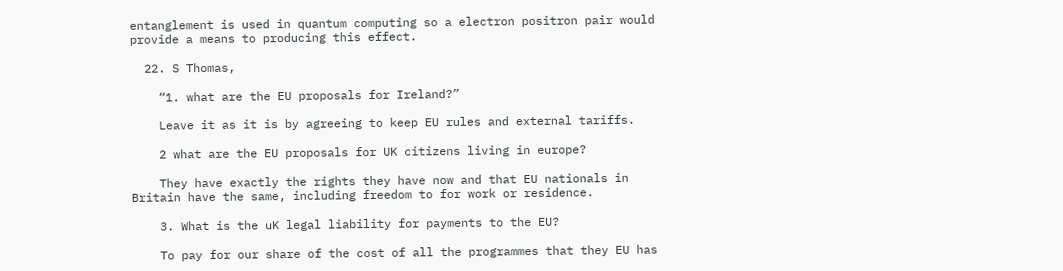entanglement is used in quantum computing so a electron positron pair would provide a means to producing this effect.

  22. S Thomas,

    “1. what are the EU proposals for Ireland?”

    Leave it as it is by agreeing to keep EU rules and external tariffs.

    2 what are the EU proposals for UK citizens living in europe?

    They have exactly the rights they have now and that EU nationals in Britain have the same, including freedom to for work or residence.

    3. What is the uK legal liability for payments to the EU?

    To pay for our share of the cost of all the programmes that they EU has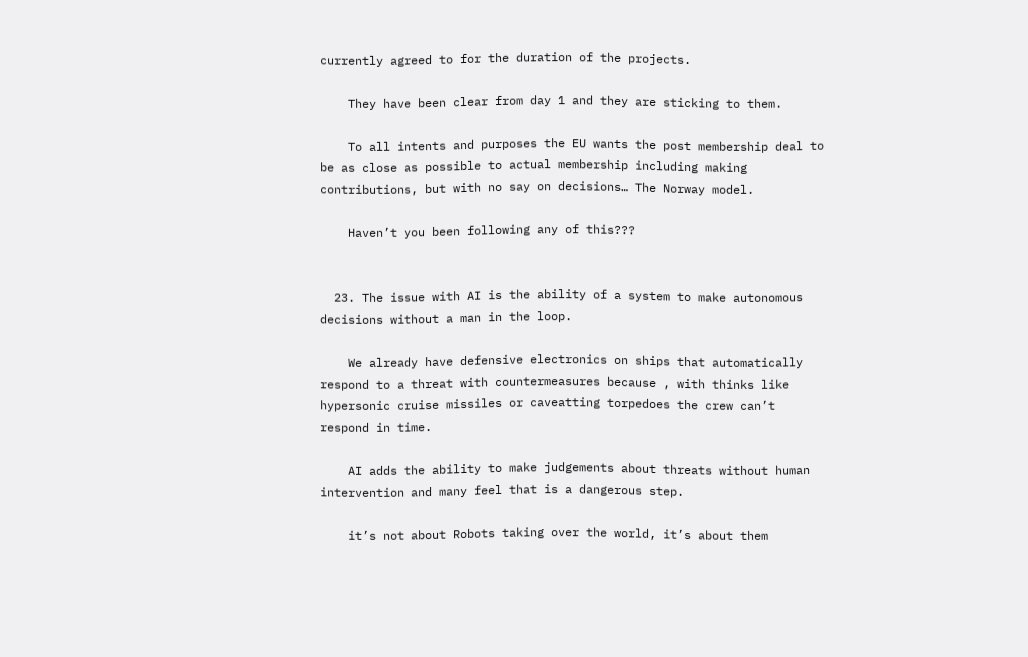currently agreed to for the duration of the projects.

    They have been clear from day 1 and they are sticking to them.

    To all intents and purposes the EU wants the post membership deal to be as close as possible to actual membership including making contributions, but with no say on decisions… The Norway model.

    Haven’t you been following any of this???


  23. The issue with AI is the ability of a system to make autonomous decisions without a man in the loop.

    We already have defensive electronics on ships that automatically respond to a threat with countermeasures because , with thinks like hypersonic cruise missiles or caveatting torpedoes the crew can’t respond in time.

    AI adds the ability to make judgements about threats without human intervention and many feel that is a dangerous step.

    it’s not about Robots taking over the world, it’s about them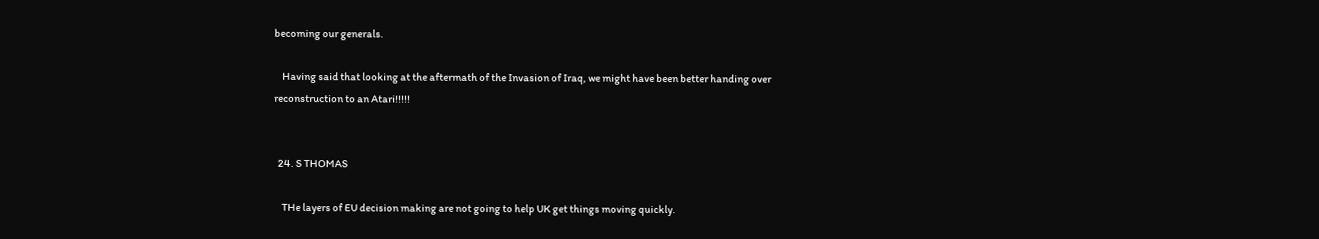becoming our generals.

    Having said that looking at the aftermath of the Invasion of Iraq, we might have been better handing over reconstruction to an Atari!!!!!


  24. S THOMAS

    THe layers of EU decision making are not going to help UK get things moving quickly.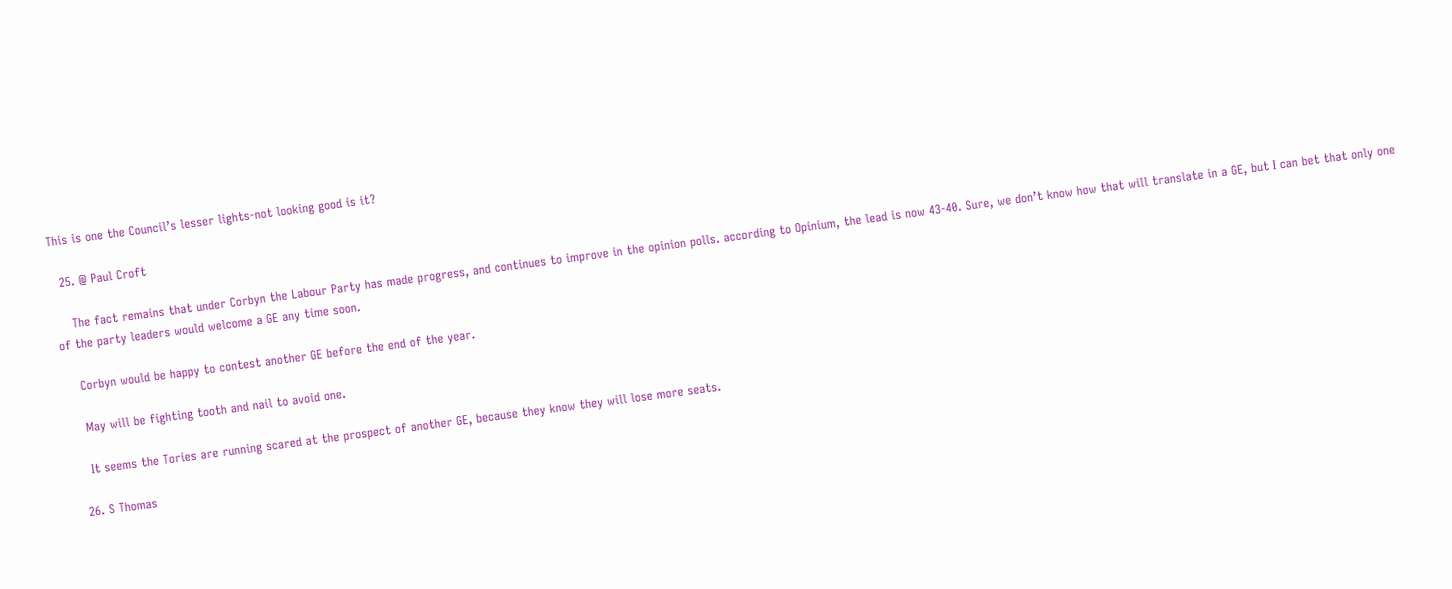This is one the Council’s lesser lights-not looking good is it?

  25. @ Paul Croft

    The fact remains that under Corbyn the Labour Party has made progress, and continues to improve in the opinion polls. according to Opinium, the lead is now 43-40. Sure, we don’t know how that will translate in a GE, but I can bet that only one of the party leaders would welcome a GE any time soon.

    Corbyn would be happy to contest another GE before the end of the year.

    May will be fighting tooth and nail to avoid one.

    It seems the Tories are running scared at the prospect of another GE, because they know they will lose more seats.

  26. S Thomas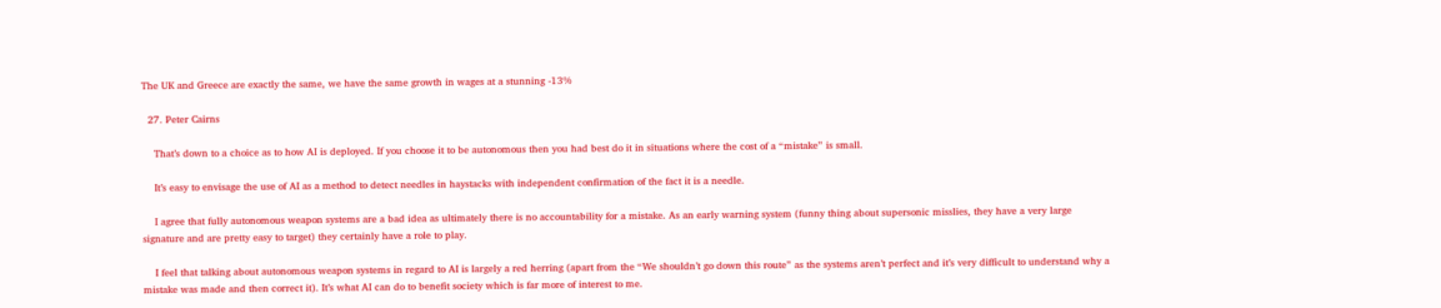The UK and Greece are exactly the same, we have the same growth in wages at a stunning -13%

  27. Peter Cairns

    That’s down to a choice as to how AI is deployed. If you choose it to be autonomous then you had best do it in situations where the cost of a “mistake” is small.

    It’s easy to envisage the use of AI as a method to detect needles in haystacks with independent confirmation of the fact it is a needle.

    I agree that fully autonomous weapon systems are a bad idea as ultimately there is no accountability for a mistake. As an early warning system (funny thing about supersonic misslies, they have a very large signature and are pretty easy to target) they certainly have a role to play.

    I feel that talking about autonomous weapon systems in regard to AI is largely a red herring (apart from the “We shouldn’t go down this route” as the systems aren’t perfect and it’s very difficult to understand why a mistake was made and then correct it). It’s what AI can do to benefit society which is far more of interest to me.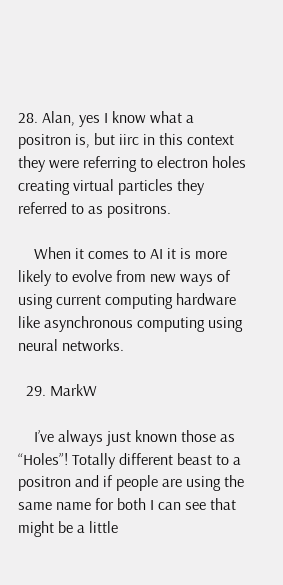28. Alan, yes I know what a positron is, but iirc in this context they were referring to electron holes creating virtual particles they referred to as positrons.

    When it comes to AI it is more likely to evolve from new ways of using current computing hardware like asynchronous computing using neural networks.

  29. MarkW

    I’ve always just known those as “Holes”! Totally different beast to a positron and if people are using the same name for both I can see that might be a little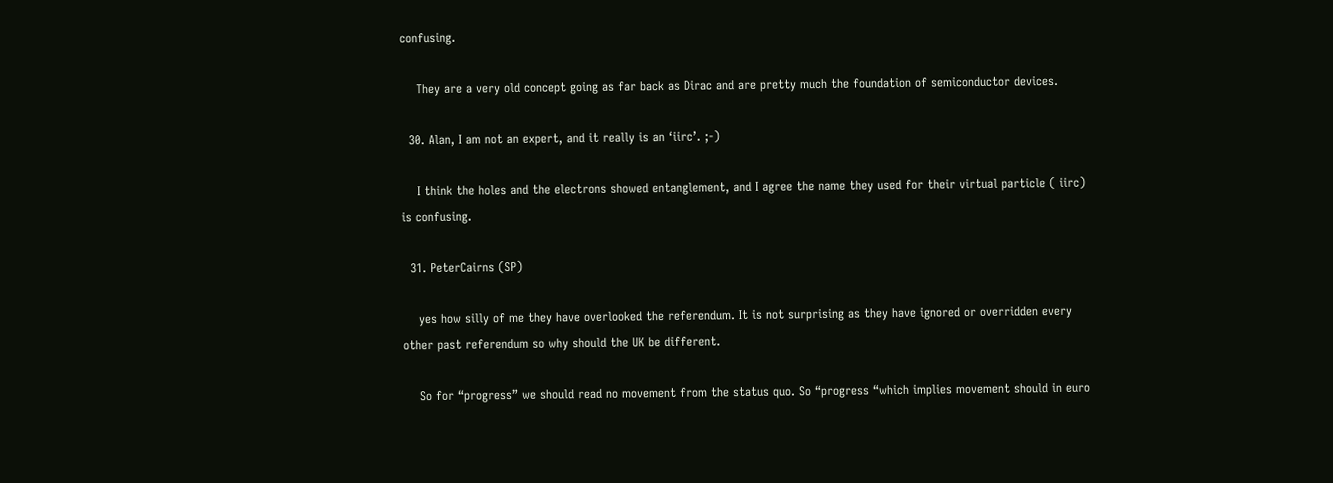confusing.

    They are a very old concept going as far back as Dirac and are pretty much the foundation of semiconductor devices.

  30. Alan, I am not an expert, and it really is an ‘iirc’. ;-)

    I think the holes and the electrons showed entanglement, and I agree the name they used for their virtual particle ( iirc) is confusing.

  31. PeterCairns (SP)

    yes how silly of me they have overlooked the referendum. It is not surprising as they have ignored or overridden every other past referendum so why should the UK be different.

    So for “progress” we should read no movement from the status quo. So “progress “which implies movement should in euro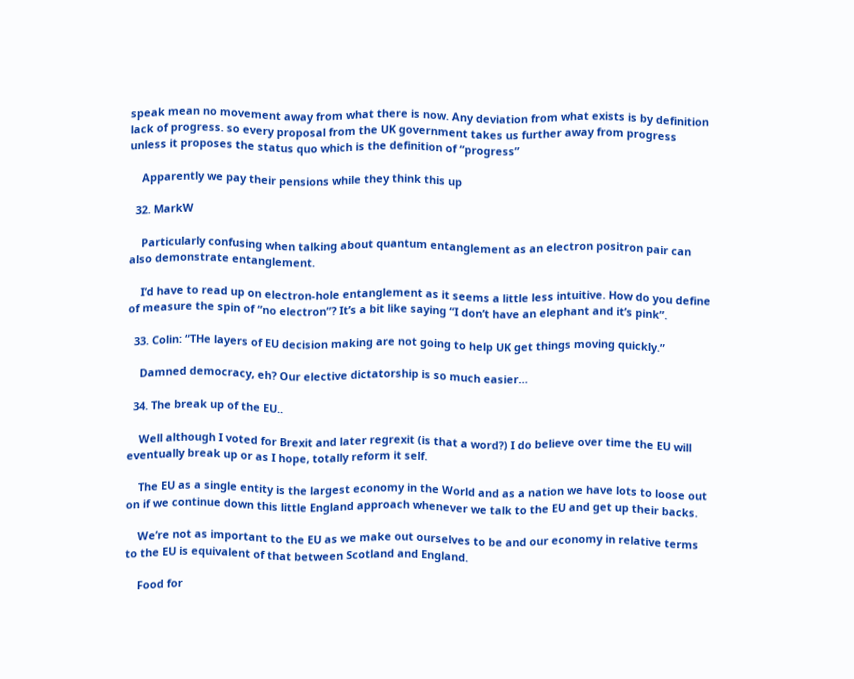speak mean no movement away from what there is now. Any deviation from what exists is by definition lack of progress. so every proposal from the UK government takes us further away from progress unless it proposes the status quo which is the definition of “progress”

    Apparently we pay their pensions while they think this up

  32. MarkW

    Particularly confusing when talking about quantum entanglement as an electron positron pair can also demonstrate entanglement.

    I’d have to read up on electron-hole entanglement as it seems a little less intuitive. How do you define of measure the spin of “no electron”? It’s a bit like saying “I don’t have an elephant and it’s pink”.

  33. Colin: “THe layers of EU decision making are not going to help UK get things moving quickly.”

    Damned democracy, eh? Our elective dictatorship is so much easier…

  34. The break up of the EU..

    Well although I voted for Brexit and later regrexit (is that a word?) I do believe over time the EU will eventually break up or as I hope, totally reform it self.

    The EU as a single entity is the largest economy in the World and as a nation we have lots to loose out on if we continue down this little England approach whenever we talk to the EU and get up their backs.

    We’re not as important to the EU as we make out ourselves to be and our economy in relative terms to the EU is equivalent of that between Scotland and England.

    Food for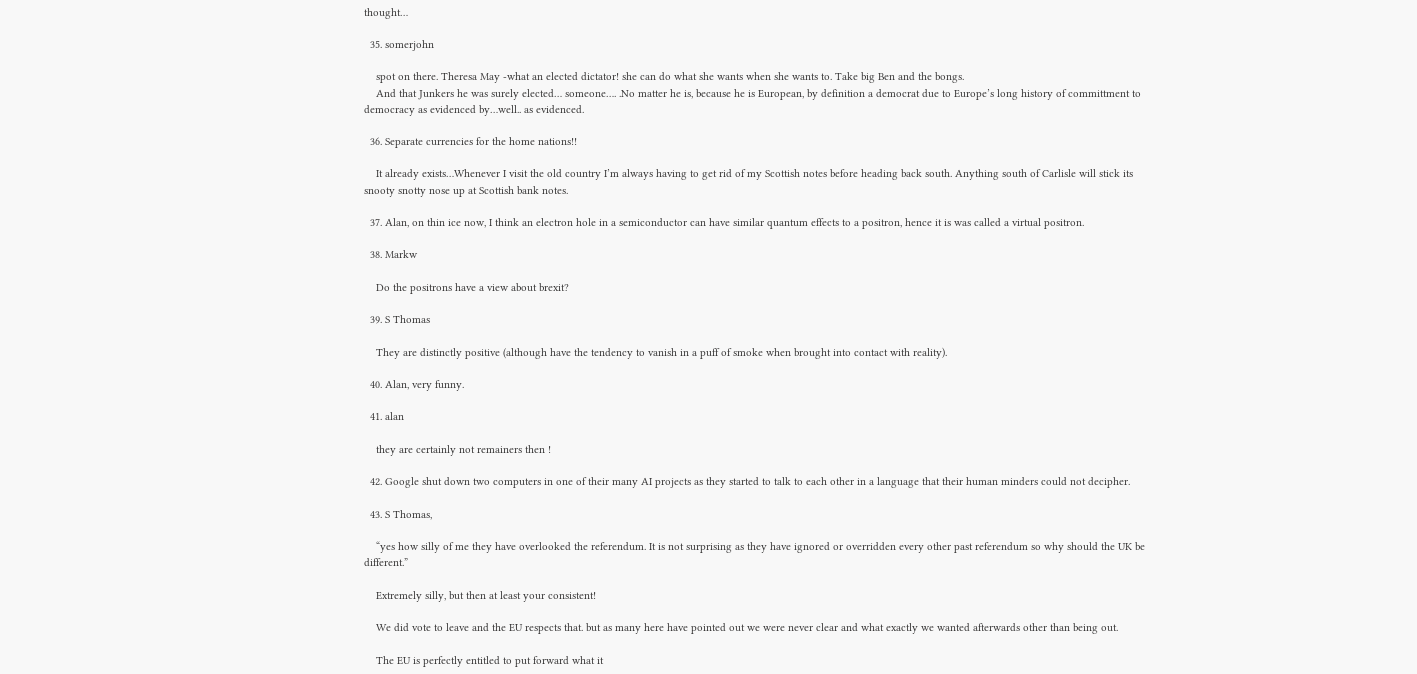thought…

  35. somerjohn

    spot on there. Theresa May -what an elected dictator! she can do what she wants when she wants to. Take big Ben and the bongs.
    And that Junkers he was surely elected… someone…. .No matter he is, because he is European, by definition a democrat due to Europe’s long history of committment to democracy as evidenced by…well.. as evidenced.

  36. Separate currencies for the home nations!!

    It already exists…Whenever I visit the old country I’m always having to get rid of my Scottish notes before heading back south. Anything south of Carlisle will stick its snooty snotty nose up at Scottish bank notes.

  37. Alan, on thin ice now, I think an electron hole in a semiconductor can have similar quantum effects to a positron, hence it is was called a virtual positron.

  38. Markw

    Do the positrons have a view about brexit?

  39. S Thomas

    They are distinctly positive (although have the tendency to vanish in a puff of smoke when brought into contact with reality).

  40. Alan, very funny.

  41. alan

    they are certainly not remainers then !

  42. Google shut down two computers in one of their many AI projects as they started to talk to each other in a language that their human minders could not decipher.

  43. S Thomas,

    “yes how silly of me they have overlooked the referendum. It is not surprising as they have ignored or overridden every other past referendum so why should the UK be different.”

    Extremely silly, but then at least your consistent!

    We did vote to leave and the EU respects that. but as many here have pointed out we were never clear and what exactly we wanted afterwards other than being out.

    The EU is perfectly entitled to put forward what it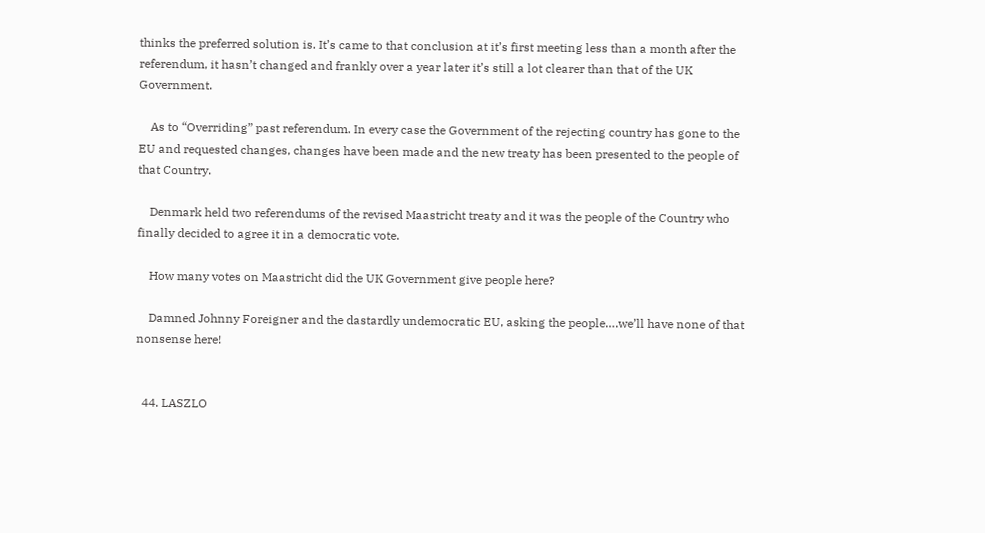thinks the preferred solution is. It’s came to that conclusion at it’s first meeting less than a month after the referendum, it hasn’t changed and frankly over a year later it’s still a lot clearer than that of the UK Government.

    As to “Overriding” past referendum. In every case the Government of the rejecting country has gone to the EU and requested changes, changes have been made and the new treaty has been presented to the people of that Country.

    Denmark held two referendums of the revised Maastricht treaty and it was the people of the Country who finally decided to agree it in a democratic vote.

    How many votes on Maastricht did the UK Government give people here?

    Damned Johnny Foreigner and the dastardly undemocratic EU, asking the people….we’ll have none of that nonsense here!


  44. LASZLO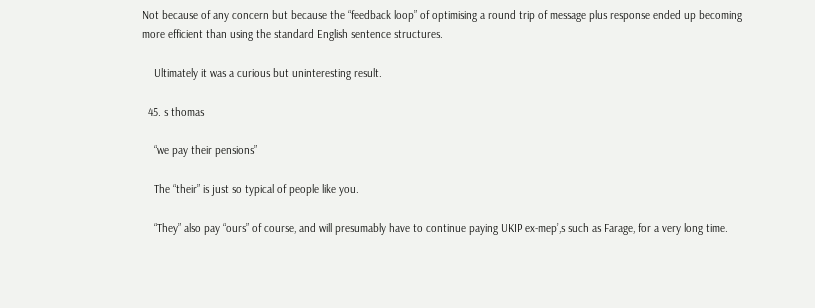Not because of any concern but because the “feedback loop” of optimising a round trip of message plus response ended up becoming more efficient than using the standard English sentence structures.

    Ultimately it was a curious but uninteresting result.

  45. s thomas

    “we pay their pensions”

    The “their” is just so typical of people like you.

    “They” also pay “ours” of course, and will presumably have to continue paying UKIP ex-mep’,s such as Farage, for a very long time.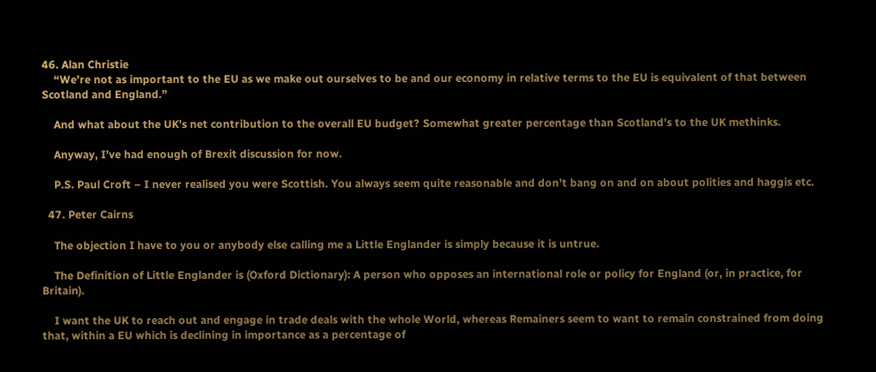46. Alan Christie
    “We’re not as important to the EU as we make out ourselves to be and our economy in relative terms to the EU is equivalent of that between Scotland and England.”

    And what about the UK’s net contribution to the overall EU budget? Somewhat greater percentage than Scotland’s to the UK methinks.

    Anyway, I’ve had enough of Brexit discussion for now.

    P.S. Paul Croft – I never realised you were Scottish. You always seem quite reasonable and don’t bang on and on about polities and haggis etc.

  47. Peter Cairns

    The objection I have to you or anybody else calling me a Little Englander is simply because it is untrue.

    The Definition of Little Englander is (Oxford Dictionary): A person who opposes an international role or policy for England (or, in practice, for Britain).

    I want the UK to reach out and engage in trade deals with the whole World, whereas Remainers seem to want to remain constrained from doing that, within a EU which is declining in importance as a percentage of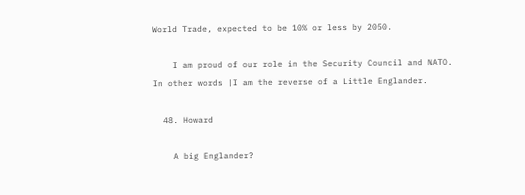World Trade, expected to be 10% or less by 2050.

    I am proud of our role in the Security Council and NATO. In other words |I am the reverse of a Little Englander.

  48. Howard

    A big Englander?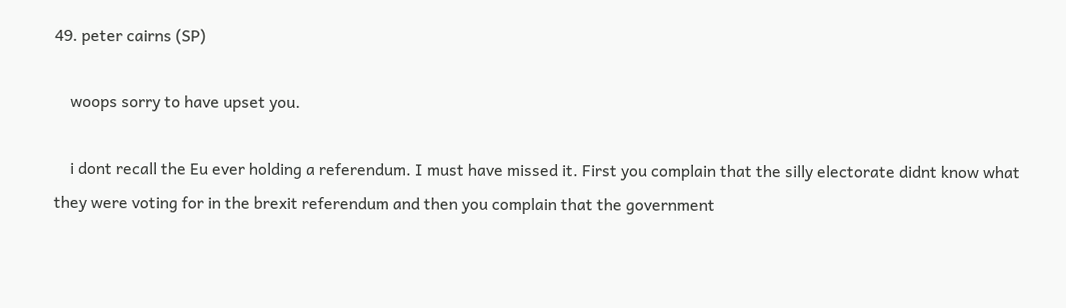49. peter cairns (SP)

    woops sorry to have upset you.

    i dont recall the Eu ever holding a referendum. I must have missed it. First you complain that the silly electorate didnt know what they were voting for in the brexit referendum and then you complain that the government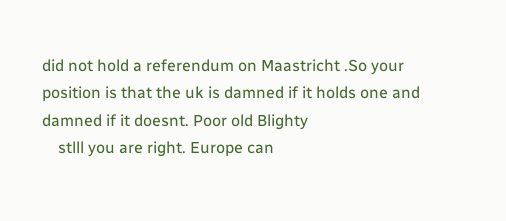did not hold a referendum on Maastricht .So your position is that the uk is damned if it holds one and damned if it doesnt. Poor old Blighty
    stlll you are right. Europe can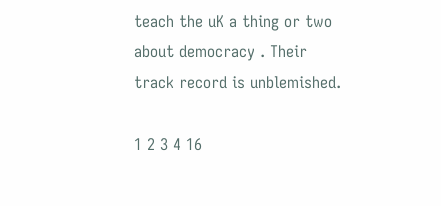teach the uK a thing or two about democracy . Their track record is unblemished.

1 2 3 4 16